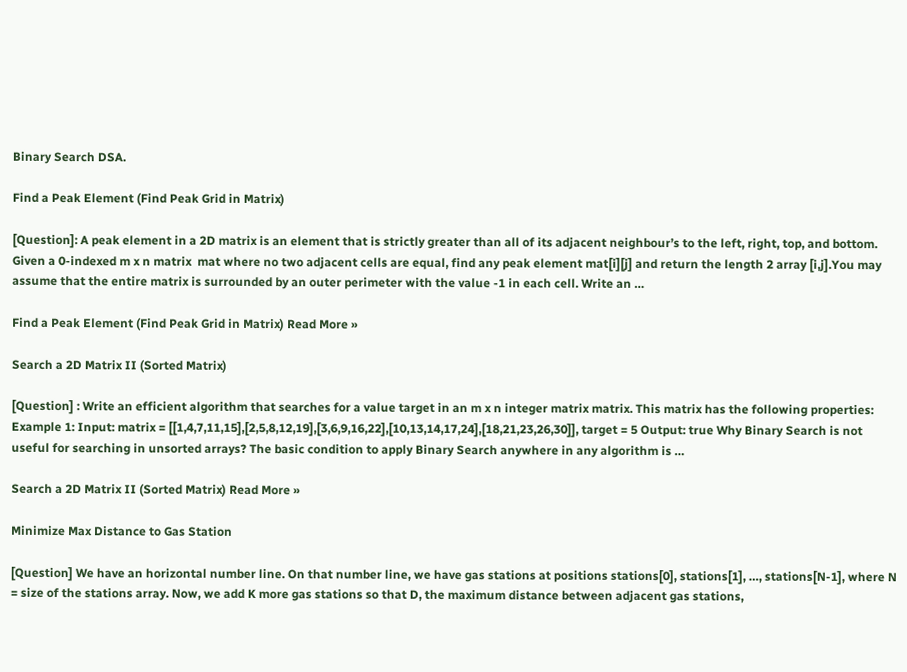Binary Search DSA.

Find a Peak Element (Find Peak Grid in Matrix)

[Question]: A peak element in a 2D matrix is an element that is strictly greater than all of its adjacent neighbour’s to the left, right, top, and bottom. Given a 0-indexed m x n matrix  mat where no two adjacent cells are equal, find any peak element mat[i][j] and return the length 2 array [i,j].You may assume that the entire matrix is surrounded by an outer perimeter with the value -1 in each cell. Write an …

Find a Peak Element (Find Peak Grid in Matrix) Read More »

Search a 2D Matrix II (Sorted Matrix)

[Question] : Write an efficient algorithm that searches for a value target in an m x n integer matrix matrix. This matrix has the following properties: Example 1: Input: matrix = [[1,4,7,11,15],[2,5,8,12,19],[3,6,9,16,22],[10,13,14,17,24],[18,21,23,26,30]], target = 5 Output: true Why Binary Search is not useful for searching in unsorted arrays? The basic condition to apply Binary Search anywhere in any algorithm is …

Search a 2D Matrix II (Sorted Matrix) Read More »

Minimize Max Distance to Gas Station

[Question] We have an horizontal number line. On that number line, we have gas stations at positions stations[0], stations[1], …, stations[N-1], where N = size of the stations array. Now, we add K more gas stations so that D, the maximum distance between adjacent gas stations,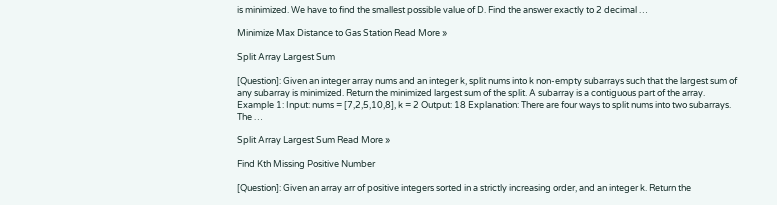is minimized. We have to find the smallest possible value of D. Find the answer exactly to 2 decimal …

Minimize Max Distance to Gas Station Read More »

Split Array Largest Sum

[Question]: Given an integer array nums and an integer k, split nums into k non-empty subarrays such that the largest sum of any subarray is minimized. Return the minimized largest sum of the split. A subarray is a contiguous part of the array. Example 1: Input: nums = [7,2,5,10,8], k = 2 Output: 18 Explanation: There are four ways to split nums into two subarrays. The …

Split Array Largest Sum Read More »

Find Kth Missing Positive Number

[Question]: Given an array arr of positive integers sorted in a strictly increasing order, and an integer k. Return the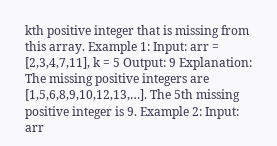kth positive integer that is missing from this array. Example 1: Input: arr = [2,3,4,7,11], k = 5 Output: 9 Explanation: The missing positive integers are [1,5,6,8,9,10,12,13,…]. The 5th missing positive integer is 9. Example 2: Input: arr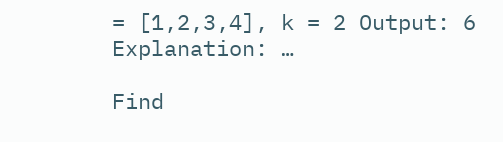= [1,2,3,4], k = 2 Output: 6 Explanation: …

Find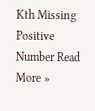Kth Missing Positive Number Read More »